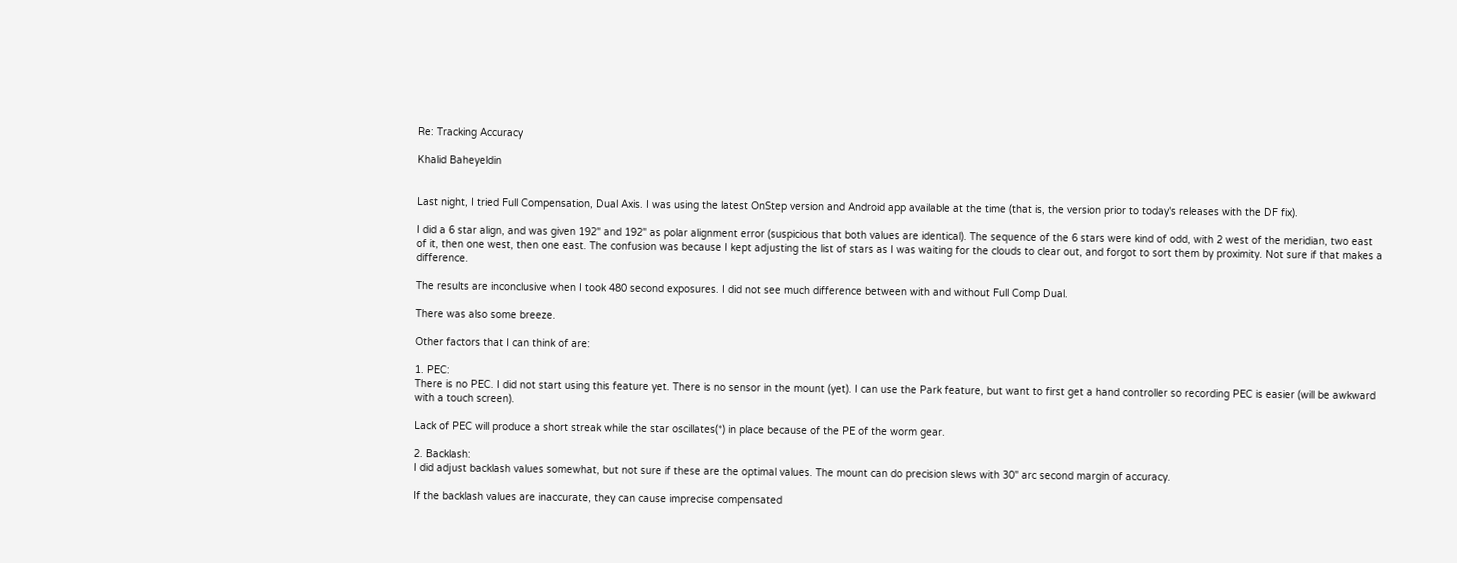Re: Tracking Accuracy

Khalid Baheyeldin


Last night, I tried Full Compensation, Dual Axis. I was using the latest OnStep version and Android app available at the time (that is, the version prior to today's releases with the DF fix).

I did a 6 star align, and was given 192" and 192" as polar alignment error (suspicious that both values are identical). The sequence of the 6 stars were kind of odd, with 2 west of the meridian, two east of it, then one west, then one east. The confusion was because I kept adjusting the list of stars as I was waiting for the clouds to clear out, and forgot to sort them by proximity. Not sure if that makes a difference.

The results are inconclusive when I took 480 second exposures. I did not see much difference between with and without Full Comp Dual.

There was also some breeze.

Other factors that I can think of are:

1. PEC:
There is no PEC. I did not start using this feature yet. There is no sensor in the mount (yet). I can use the Park feature, but want to first get a hand controller so recording PEC is easier (will be awkward with a touch screen).

Lack of PEC will produce a short streak while the star oscillates(*) in place because of the PE of the worm gear.

2. Backlash:
I did adjust backlash values somewhat, but not sure if these are the optimal values. The mount can do precision slews with 30" arc second margin of accuracy.

If the backlash values are inaccurate, they can cause imprecise compensated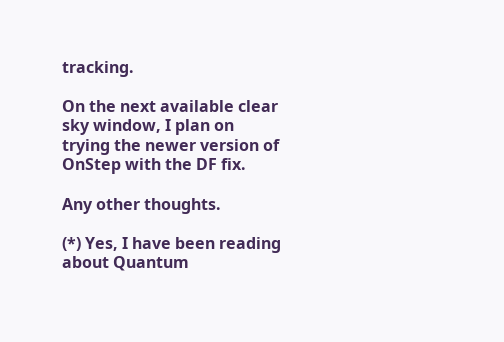tracking.

On the next available clear sky window, I plan on trying the newer version of OnStep with the DF fix.

Any other thoughts.

(*) Yes, I have been reading about Quantum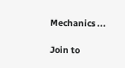Mechanics ...

Join to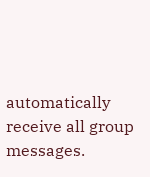automatically receive all group messages.